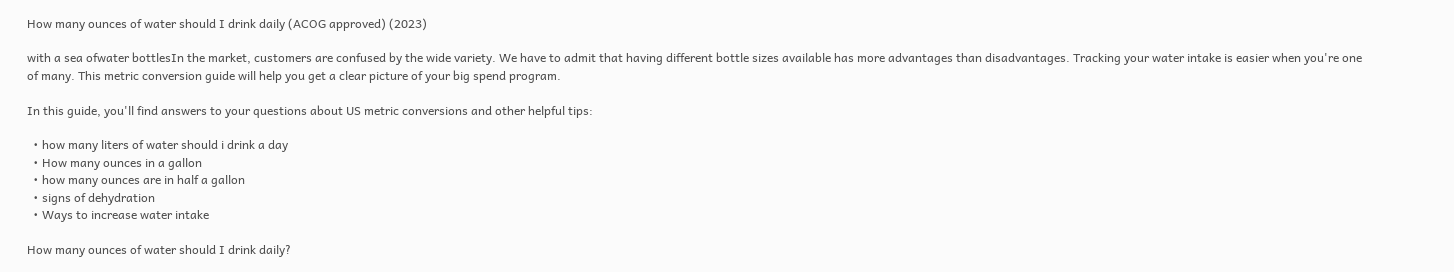How many ounces of water should I drink daily (ACOG approved) (2023)

with a sea ofwater bottlesIn the market, customers are confused by the wide variety. We have to admit that having different bottle sizes available has more advantages than disadvantages. Tracking your water intake is easier when you're one of many. This metric conversion guide will help you get a clear picture of your big spend program.

In this guide, you'll find answers to your questions about US metric conversions and other helpful tips:

  • how many liters of water should i drink a day
  • How many ounces in a gallon
  • how many ounces are in half a gallon
  • signs of dehydration
  • Ways to increase water intake

How many ounces of water should I drink daily?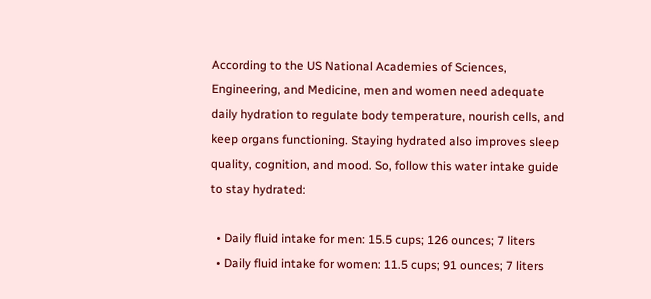According to the US National Academies of Sciences, Engineering, and Medicine, men and women need adequate daily hydration to regulate body temperature, nourish cells, and keep organs functioning. Staying hydrated also improves sleep quality, cognition, and mood. So, follow this water intake guide to stay hydrated:

  • Daily fluid intake for men: 15.5 cups; 126 ounces; 7 liters
  • Daily fluid intake for women: 11.5 cups; 91 ounces; 7 liters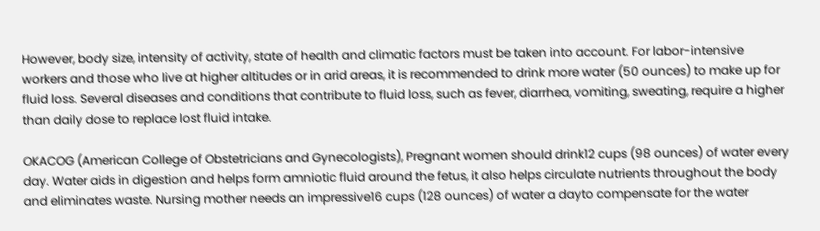However, body size, intensity of activity, state of health and climatic factors must be taken into account. For labor-intensive workers and those who live at higher altitudes or in arid areas, it is recommended to drink more water (50 ounces) to make up for fluid loss. Several diseases and conditions that contribute to fluid loss, such as fever, diarrhea, vomiting, sweating, require a higher than daily dose to replace lost fluid intake.

OKACOG (American College of Obstetricians and Gynecologists), Pregnant women should drink12 cups (98 ounces) of water every day. Water aids in digestion and helps form amniotic fluid around the fetus, it also helps circulate nutrients throughout the body and eliminates waste. Nursing mother needs an impressive16 cups (128 ounces) of water a dayto compensate for the water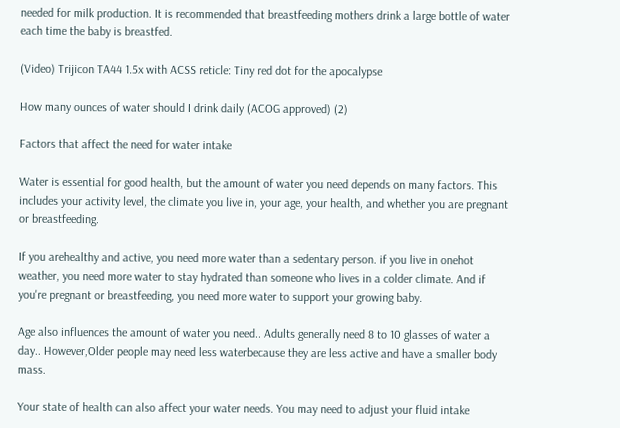needed for milk production. It is recommended that breastfeeding mothers drink a large bottle of water each time the baby is breastfed.

(Video) Trijicon TA44 1.5x with ACSS reticle: Tiny red dot for the apocalypse

How many ounces of water should I drink daily (ACOG approved) (2)

Factors that affect the need for water intake

Water is essential for good health, but the amount of water you need depends on many factors. This includes your activity level, the climate you live in, your age, your health, and whether you are pregnant or breastfeeding.

If you arehealthy and active, you need more water than a sedentary person. if you live in onehot weather, you need more water to stay hydrated than someone who lives in a colder climate. And if you're pregnant or breastfeeding, you need more water to support your growing baby.

Age also influences the amount of water you need.. Adults generally need 8 to 10 glasses of water a day.. However,Older people may need less waterbecause they are less active and have a smaller body mass.

Your state of health can also affect your water needs. You may need to adjust your fluid intake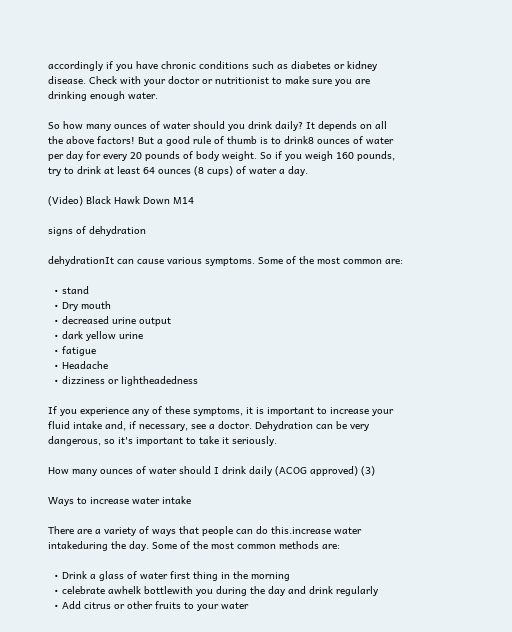accordingly if you have chronic conditions such as diabetes or kidney disease. Check with your doctor or nutritionist to make sure you are drinking enough water.

So how many ounces of water should you drink daily? It depends on all the above factors! But a good rule of thumb is to drink8 ounces of water per day for every 20 pounds of body weight. So if you weigh 160 pounds, try to drink at least 64 ounces (8 cups) of water a day.

(Video) Black Hawk Down M14

signs of dehydration

dehydrationIt can cause various symptoms. Some of the most common are:

  • stand
  • Dry mouth
  • decreased urine output
  • dark yellow urine
  • fatigue
  • Headache
  • dizziness or lightheadedness

If you experience any of these symptoms, it is important to increase your fluid intake and, if necessary, see a doctor. Dehydration can be very dangerous, so it's important to take it seriously.

How many ounces of water should I drink daily (ACOG approved) (3)

Ways to increase water intake

There are a variety of ways that people can do this.increase water intakeduring the day. Some of the most common methods are:

  • Drink a glass of water first thing in the morning
  • celebrate awhelk bottlewith you during the day and drink regularly
  • Add citrus or other fruits to your water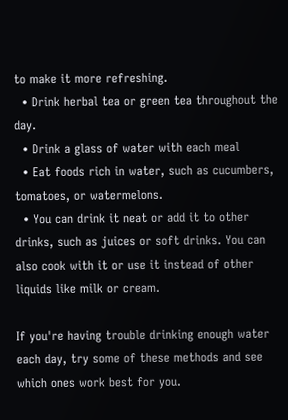to make it more refreshing.
  • Drink herbal tea or green tea throughout the day.
  • Drink a glass of water with each meal
  • Eat foods rich in water, such as cucumbers, tomatoes, or watermelons.
  • You can drink it neat or add it to other drinks, such as juices or soft drinks. You can also cook with it or use it instead of other liquids like milk or cream.

If you're having trouble drinking enough water each day, try some of these methods and see which ones work best for you.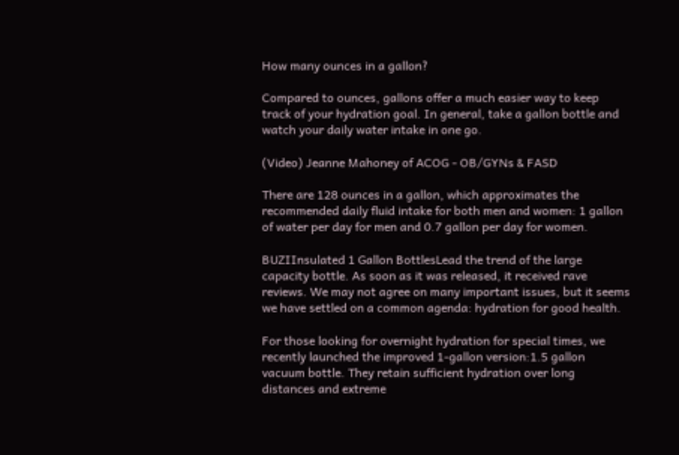How many ounces in a gallon?

Compared to ounces, gallons offer a much easier way to keep track of your hydration goal. In general, take a gallon bottle and watch your daily water intake in one go.

(Video) Jeanne Mahoney of ACOG - OB/GYNs & FASD

There are 128 ounces in a gallon, which approximates the recommended daily fluid intake for both men and women: 1 gallon of water per day for men and 0.7 gallon per day for women.

BUZIInsulated 1 Gallon BottlesLead the trend of the large capacity bottle. As soon as it was released, it received rave reviews. We may not agree on many important issues, but it seems we have settled on a common agenda: hydration for good health.

For those looking for overnight hydration for special times, we recently launched the improved 1-gallon version:1.5 gallon vacuum bottle. They retain sufficient hydration over long distances and extreme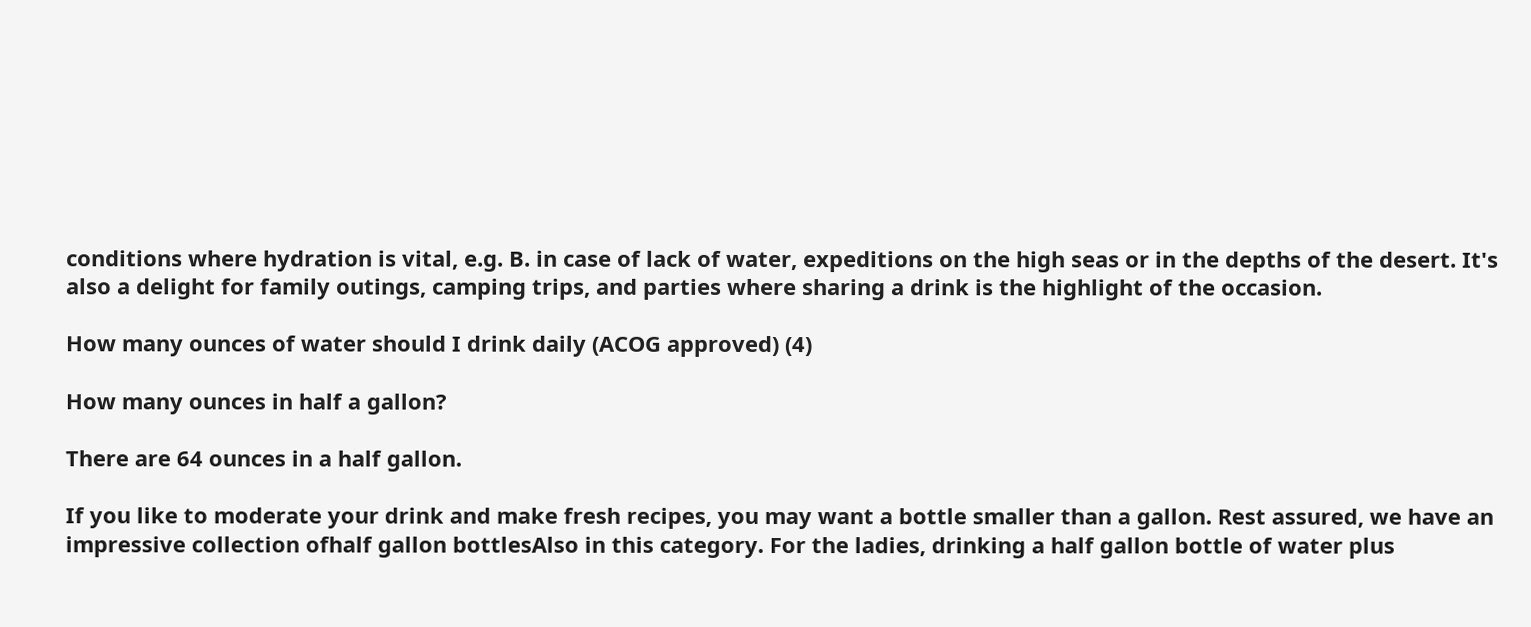conditions where hydration is vital, e.g. B. in case of lack of water, expeditions on the high seas or in the depths of the desert. It's also a delight for family outings, camping trips, and parties where sharing a drink is the highlight of the occasion.

How many ounces of water should I drink daily (ACOG approved) (4)

How many ounces in half a gallon?

There are 64 ounces in a half gallon.

If you like to moderate your drink and make fresh recipes, you may want a bottle smaller than a gallon. Rest assured, we have an impressive collection ofhalf gallon bottlesAlso in this category. For the ladies, drinking a half gallon bottle of water plus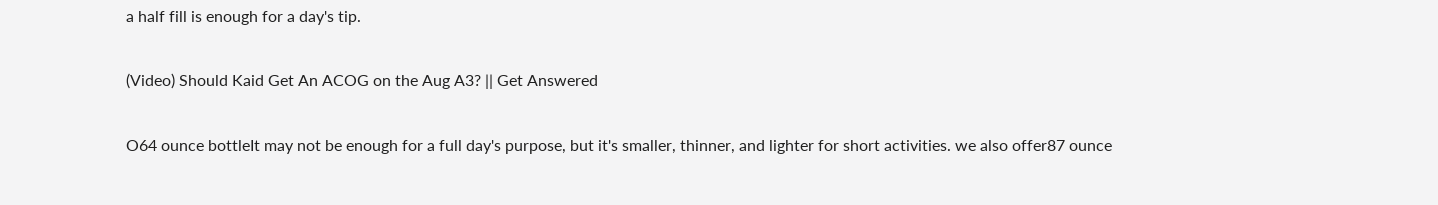a half fill is enough for a day's tip.

(Video) Should Kaid Get An ACOG on the Aug A3? || Get Answered

O64 ounce bottleIt may not be enough for a full day's purpose, but it's smaller, thinner, and lighter for short activities. we also offer87 ounce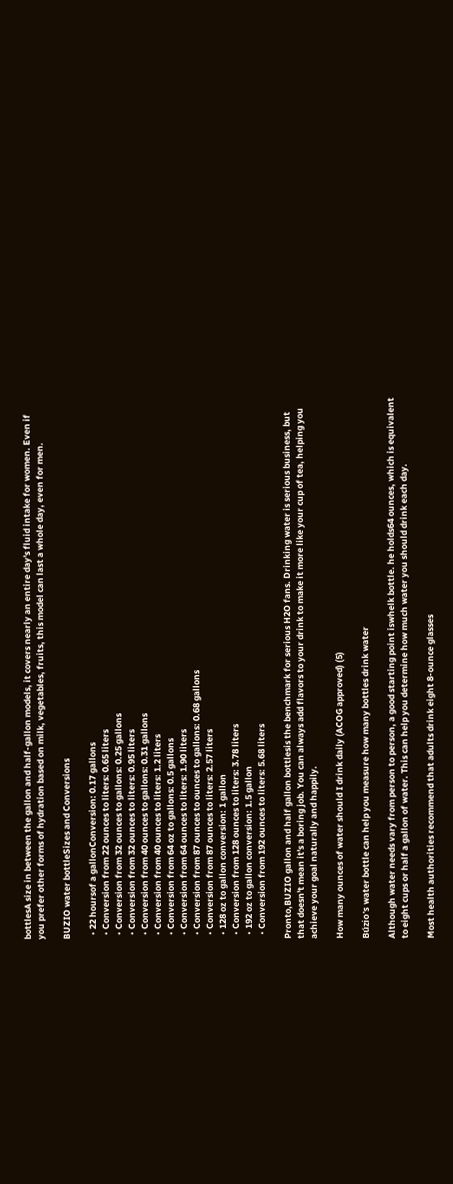bottlesA size in between the gallon and half-gallon models, it covers nearly an entire day's fluid intake for women. Even if you prefer other forms of hydration based on milk, vegetables, fruits, this model can last a whole day, even for men.

BUZIO water bottleSizes and Conversions

  • 22 hoursof a gallonConversion: 0.17 gallons
  • Conversion from 22 ounces to liters: 0.65 liters
  • Conversion from 32 ounces to gallons: 0.25 gallons
  • Conversion from 32 ounces to liters: 0.95 liters
  • Conversion from 40 ounces to gallons: 0.31 gallons
  • Conversion from 40 ounces to liters: 1.2 liters
  • Conversion from 64 oz to gallons: 0.5 gallons
  • Conversion from 64 ounces to liters: 1.90 liters
  • Conversion from 87 ounces to ounces to gallons: 0.68 gallons
  • Conversion from 87 ounces to liters: 2.57 liters
  • 128 oz to gallon conversion: 1 gallon
  • Conversion from 128 ounces to liters: 3.78 liters
  • 192 oz to gallon conversion: 1.5 gallon
  • Conversion from 192 ounces to liters: 5.68 liters

Pronto,BUZIO gallon and half gallon bottlesis the benchmark for serious H2O fans. Drinking water is serious business, but that doesn't mean it's a boring job. You can always add flavors to your drink to make it more like your cup of tea, helping you achieve your goal naturally and happily.

How many ounces of water should I drink daily (ACOG approved) (5)

Búzio's water bottle can help you measure how many bottles drink water

Although water needs vary from person to person, a good starting point iswhelk bottle. he holds64 ounces, which is equivalent to eight cups or half a gallon of water. This can help you determine how much water you should drink each day.

Most health authorities recommend that adults drink eight 8-ounce glasses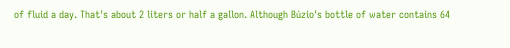of fluid a day. That's about 2 liters or half a gallon. Although Búzio's bottle of water contains 64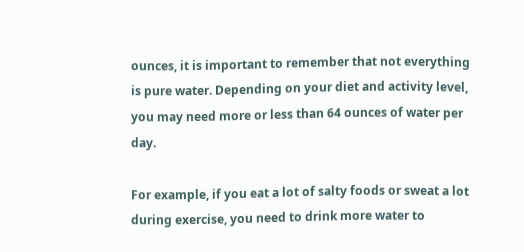ounces, it is important to remember that not everything is pure water. Depending on your diet and activity level, you may need more or less than 64 ounces of water per day.

For example, if you eat a lot of salty foods or sweat a lot during exercise, you need to drink more water to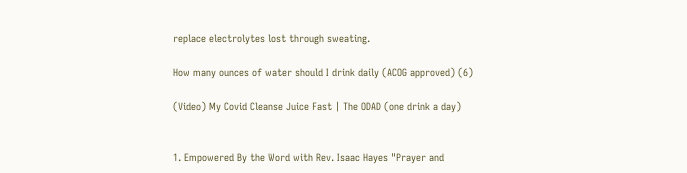replace electrolytes lost through sweating.

How many ounces of water should I drink daily (ACOG approved) (6)

(Video) My Covid Cleanse Juice Fast | The ODAD (one drink a day)


1. Empowered By the Word with Rev. Isaac Hayes "Prayer and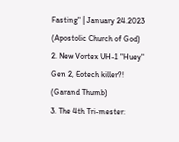Fasting" | January 24.2023
(Apostolic Church of God)
2. New Vortex UH-1 "Huey" Gen 2, Eotech killer?!
(Garand Thumb)
3. The 4th Tri-mester: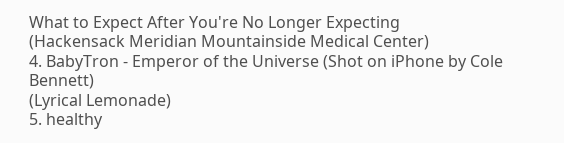What to Expect After You're No Longer Expecting
(Hackensack Meridian Mountainside Medical Center)
4. BabyTron - Emperor of the Universe (Shot on iPhone by Cole Bennett)
(Lyrical Lemonade)
5. healthy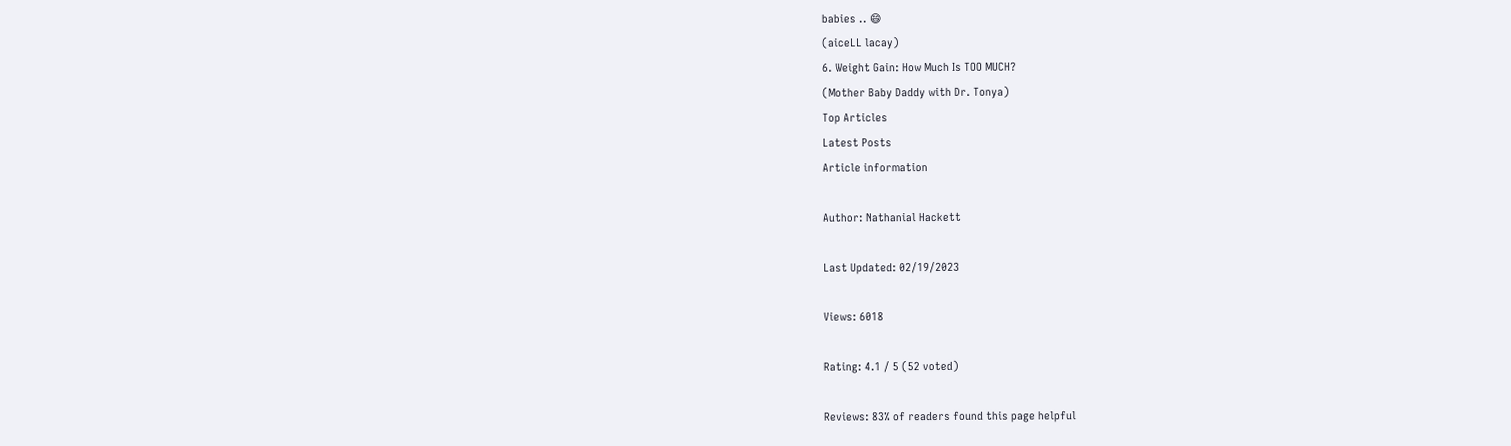babies .. 😄
(aiceLL lacay)
6. Weight Gain: How Much Is TOO MUCH?
(Mother Baby Daddy with Dr. Tonya)
Top Articles
Latest Posts
Article information

Author: Nathanial Hackett

Last Updated: 02/19/2023

Views: 6018

Rating: 4.1 / 5 (52 voted)

Reviews: 83% of readers found this page helpful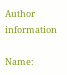Author information

Name: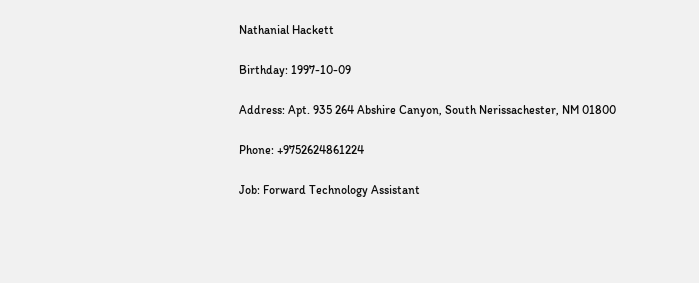Nathanial Hackett

Birthday: 1997-10-09

Address: Apt. 935 264 Abshire Canyon, South Nerissachester, NM 01800

Phone: +9752624861224

Job: Forward Technology Assistant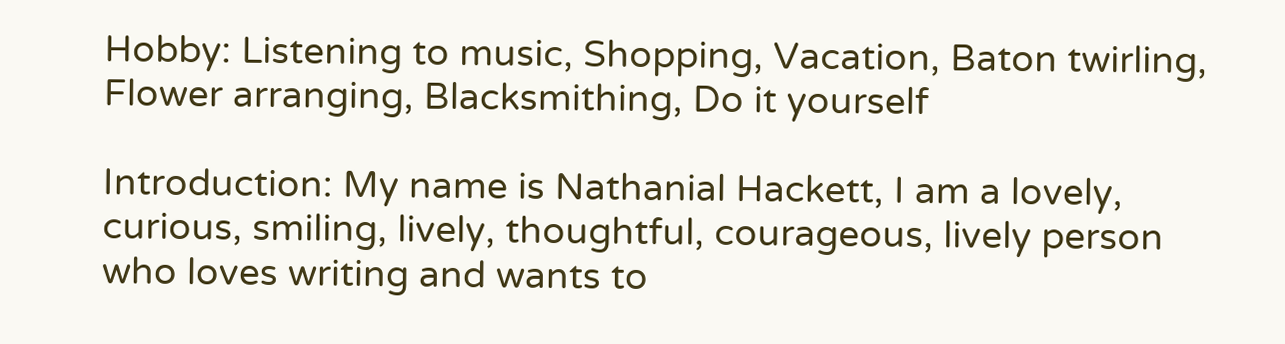Hobby: Listening to music, Shopping, Vacation, Baton twirling, Flower arranging, Blacksmithing, Do it yourself

Introduction: My name is Nathanial Hackett, I am a lovely, curious, smiling, lively, thoughtful, courageous, lively person who loves writing and wants to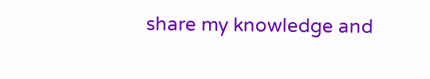share my knowledge and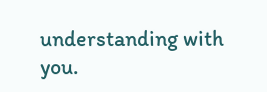understanding with you.